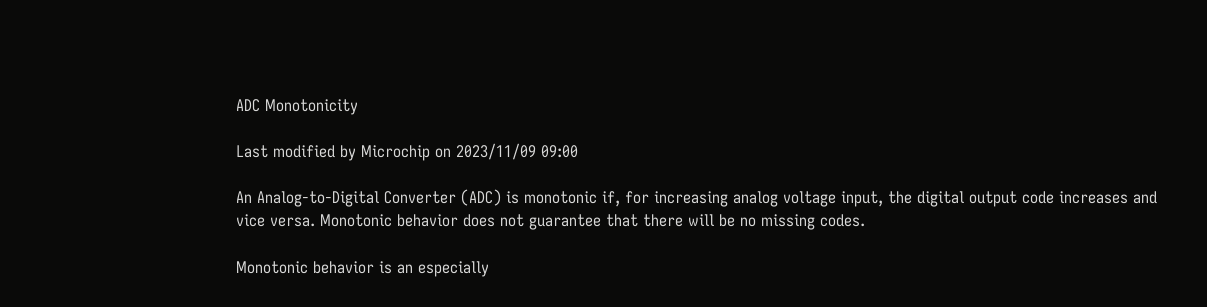ADC Monotonicity

Last modified by Microchip on 2023/11/09 09:00

An Analog-to-Digital Converter (ADC) is monotonic if, for increasing analog voltage input, the digital output code increases and vice versa. Monotonic behavior does not guarantee that there will be no missing codes.

Monotonic behavior is an especially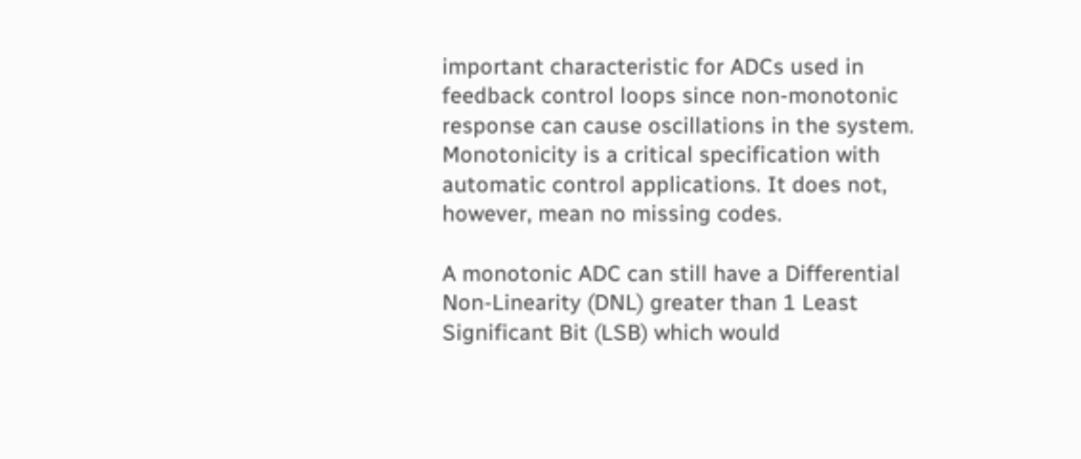important characteristic for ADCs used in feedback control loops since non-monotonic response can cause oscillations in the system. Monotonicity is a critical specification with automatic control applications. It does not, however, mean no missing codes.

A monotonic ADC can still have a Differential Non-Linearity (DNL) greater than 1 Least Significant Bit (LSB) which would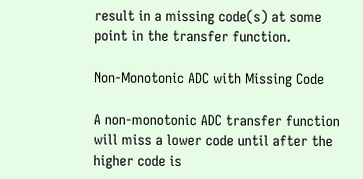result in a missing code(s) at some point in the transfer function.

Non-Monotonic ADC with Missing Code

A non-monotonic ADC transfer function will miss a lower code until after the higher code is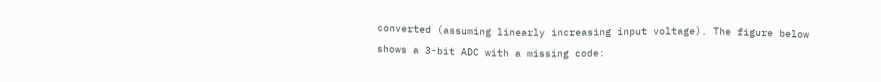converted (assuming linearly increasing input voltage). The figure below shows a 3-bit ADC with a missing code: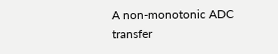A non-monotonic ADC transfer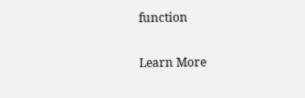function

Learn More